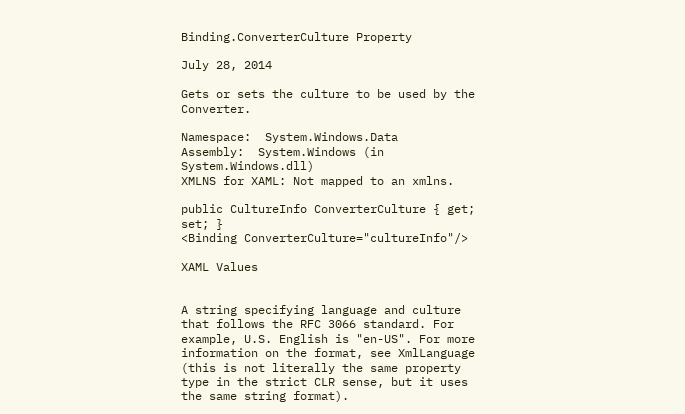Binding.ConverterCulture Property

July 28, 2014

Gets or sets the culture to be used by the Converter.

Namespace:  System.Windows.Data
Assembly:  System.Windows (in System.Windows.dll)
XMLNS for XAML: Not mapped to an xmlns.

public CultureInfo ConverterCulture { get; set; }
<Binding ConverterCulture="cultureInfo"/>

XAML Values


A string specifying language and culture that follows the RFC 3066 standard. For example, U.S. English is "en-US". For more information on the format, see XmlLanguage (this is not literally the same property type in the strict CLR sense, but it uses the same string format).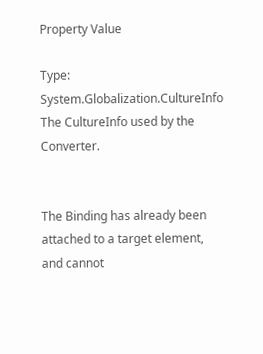Property Value

Type: System.Globalization.CultureInfo
The CultureInfo used by the Converter.


The Binding has already been attached to a target element, and cannot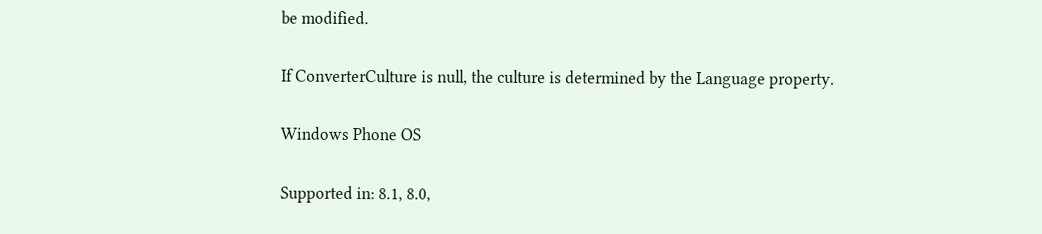be modified.

If ConverterCulture is null, the culture is determined by the Language property.

Windows Phone OS

Supported in: 8.1, 8.0,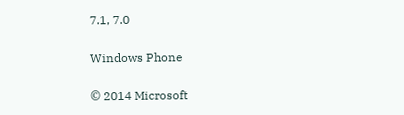7.1, 7.0

Windows Phone

© 2014 Microsoft